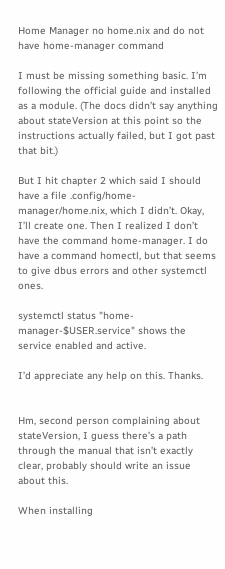Home Manager no home.nix and do not have home-manager command

I must be missing something basic. I’m following the official guide and installed as a module. (The docs didn’t say anything about stateVersion at this point so the instructions actually failed, but I got past that bit.)

But I hit chapter 2 which said I should have a file .config/home-manager/home.nix, which I didn’t. Okay, I’ll create one. Then I realized I don’t have the command home-manager. I do have a command homectl, but that seems to give dbus errors and other systemctl ones.

systemctl status "home-manager-$USER.service" shows the service enabled and active.

I’d appreciate any help on this. Thanks.


Hm, second person complaining about stateVersion, I guess there’s a path through the manual that isn’t exactly clear, probably should write an issue about this.

When installing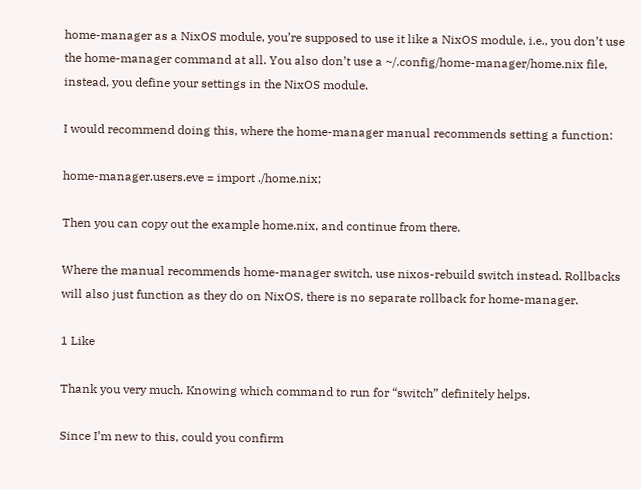home-manager as a NixOS module, you’re supposed to use it like a NixOS module, i.e., you don’t use the home-manager command at all. You also don’t use a ~/.config/home-manager/home.nix file, instead, you define your settings in the NixOS module.

I would recommend doing this, where the home-manager manual recommends setting a function:

home-manager.users.eve = import ./home.nix;

Then you can copy out the example home.nix, and continue from there.

Where the manual recommends home-manager switch, use nixos-rebuild switch instead. Rollbacks will also just function as they do on NixOS, there is no separate rollback for home-manager.

1 Like

Thank you very much. Knowing which command to run for “switch” definitely helps.

Since I’m new to this, could you confirm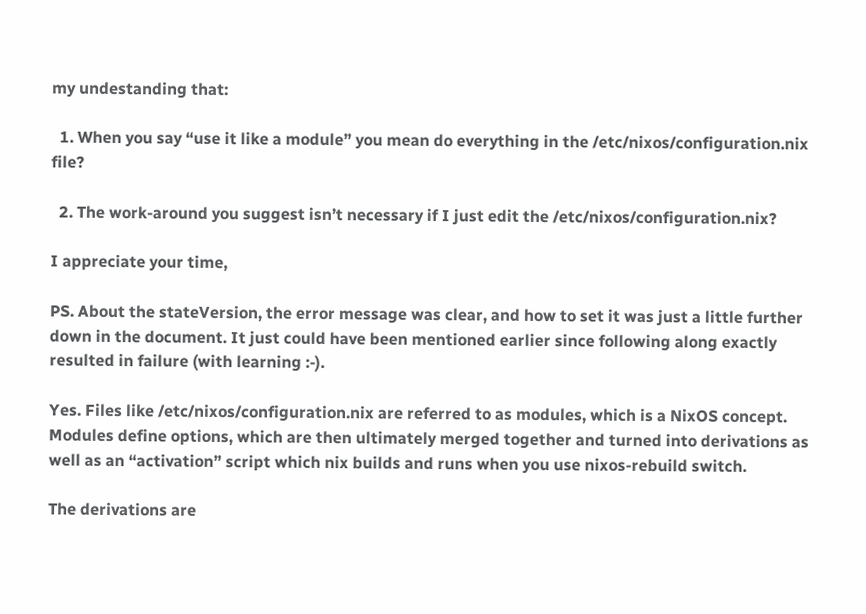my undestanding that:

  1. When you say “use it like a module” you mean do everything in the /etc/nixos/configuration.nix file?

  2. The work-around you suggest isn’t necessary if I just edit the /etc/nixos/configuration.nix?

I appreciate your time,

PS. About the stateVersion, the error message was clear, and how to set it was just a little further down in the document. It just could have been mentioned earlier since following along exactly resulted in failure (with learning :-).

Yes. Files like /etc/nixos/configuration.nix are referred to as modules, which is a NixOS concept. Modules define options, which are then ultimately merged together and turned into derivations as well as an “activation” script which nix builds and runs when you use nixos-rebuild switch.

The derivations are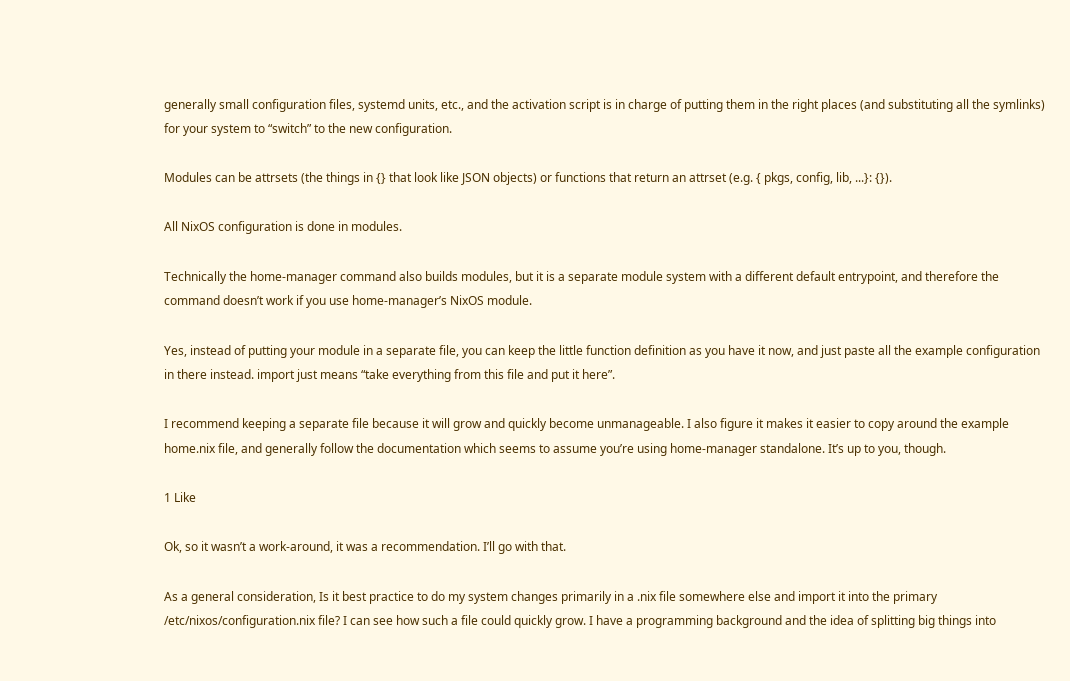generally small configuration files, systemd units, etc., and the activation script is in charge of putting them in the right places (and substituting all the symlinks) for your system to “switch” to the new configuration.

Modules can be attrsets (the things in {} that look like JSON objects) or functions that return an attrset (e.g. { pkgs, config, lib, ...}: {}).

All NixOS configuration is done in modules.

Technically the home-manager command also builds modules, but it is a separate module system with a different default entrypoint, and therefore the command doesn’t work if you use home-manager’s NixOS module.

Yes, instead of putting your module in a separate file, you can keep the little function definition as you have it now, and just paste all the example configuration in there instead. import just means “take everything from this file and put it here”.

I recommend keeping a separate file because it will grow and quickly become unmanageable. I also figure it makes it easier to copy around the example home.nix file, and generally follow the documentation which seems to assume you’re using home-manager standalone. It’s up to you, though.

1 Like

Ok, so it wasn’t a work-around, it was a recommendation. I’ll go with that.

As a general consideration, Is it best practice to do my system changes primarily in a .nix file somewhere else and import it into the primary /etc/nixos/configuration.nix file? I can see how such a file could quickly grow. I have a programming background and the idea of splitting big things into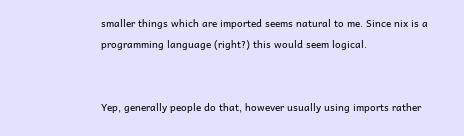smaller things which are imported seems natural to me. Since nix is a programming language (right?) this would seem logical.


Yep, generally people do that, however usually using imports rather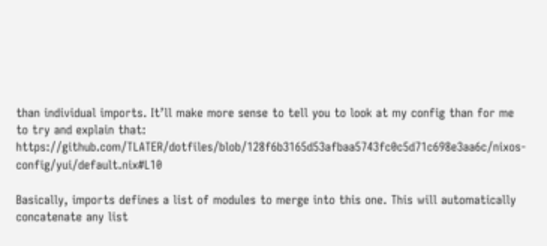than individual imports. It’ll make more sense to tell you to look at my config than for me to try and explain that: https://github.com/TLATER/dotfiles/blob/128f6b3165d53afbaa5743fc0c5d71c698e3aa6c/nixos-config/yui/default.nix#L10

Basically, imports defines a list of modules to merge into this one. This will automatically concatenate any list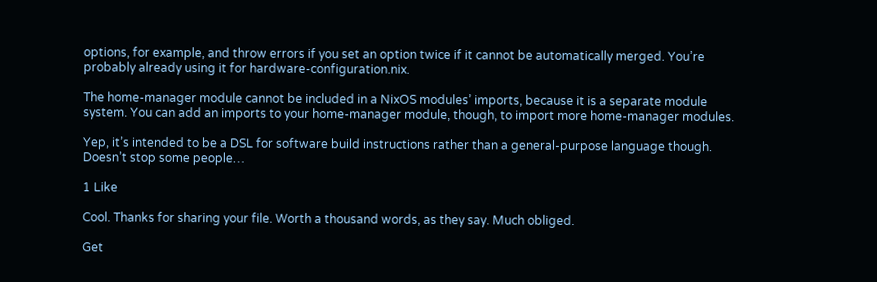options, for example, and throw errors if you set an option twice if it cannot be automatically merged. You’re probably already using it for hardware-configuration.nix.

The home-manager module cannot be included in a NixOS modules’ imports, because it is a separate module system. You can add an imports to your home-manager module, though, to import more home-manager modules.

Yep, it’s intended to be a DSL for software build instructions rather than a general-purpose language though. Doesn’t stop some people…

1 Like

Cool. Thanks for sharing your file. Worth a thousand words, as they say. Much obliged.

Get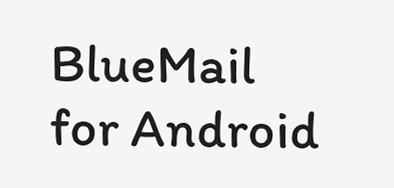BlueMail for Android